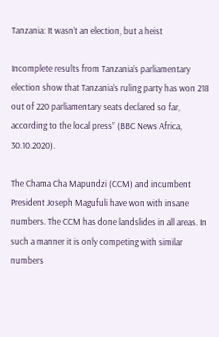Tanzania: It wasn’t an election, but a heist

Incomplete results from Tanzania’s parliamentary election show that Tanzania’s ruling party has won 218 out of 220 parliamentary seats declared so far, according to the local press” (BBC News Africa, 30.10.2020).

The Chama Cha Mapundzi (CCM) and incumbent President Joseph Magufuli have won with insane numbers. The CCM has done landslides in all areas. In such a manner it is only competing with similar numbers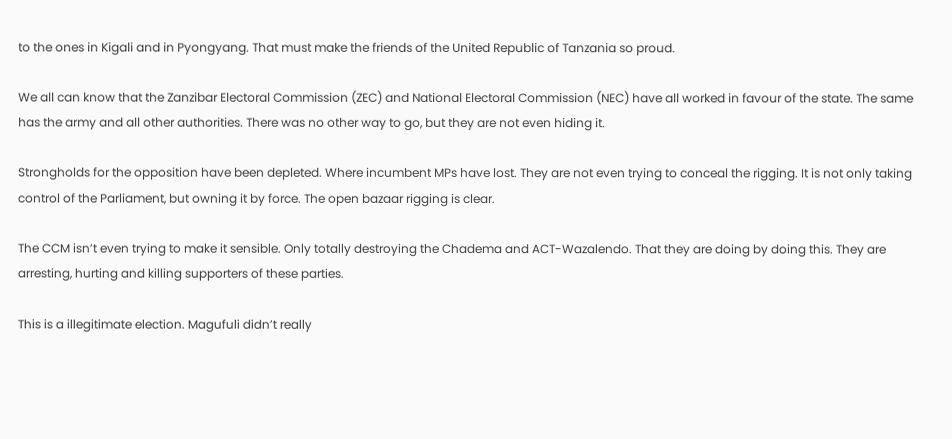to the ones in Kigali and in Pyongyang. That must make the friends of the United Republic of Tanzania so proud.

We all can know that the Zanzibar Electoral Commission (ZEC) and National Electoral Commission (NEC) have all worked in favour of the state. The same has the army and all other authorities. There was no other way to go, but they are not even hiding it.

Strongholds for the opposition have been depleted. Where incumbent MPs have lost. They are not even trying to conceal the rigging. It is not only taking control of the Parliament, but owning it by force. The open bazaar rigging is clear.

The CCM isn’t even trying to make it sensible. Only totally destroying the Chadema and ACT-Wazalendo. That they are doing by doing this. They are arresting, hurting and killing supporters of these parties.

This is a illegitimate election. Magufuli didn’t really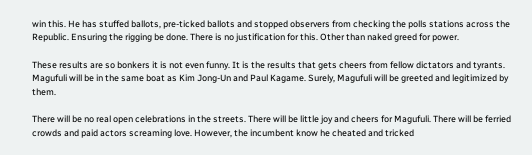win this. He has stuffed ballots, pre-ticked ballots and stopped observers from checking the polls stations across the Republic. Ensuring the rigging be done. There is no justification for this. Other than naked greed for power.

These results are so bonkers it is not even funny. It is the results that gets cheers from fellow dictators and tyrants. Magufuli will be in the same boat as Kim Jong-Un and Paul Kagame. Surely, Magufuli will be greeted and legitimized by them.

There will be no real open celebrations in the streets. There will be little joy and cheers for Magufuli. There will be ferried crowds and paid actors screaming love. However, the incumbent know he cheated and tricked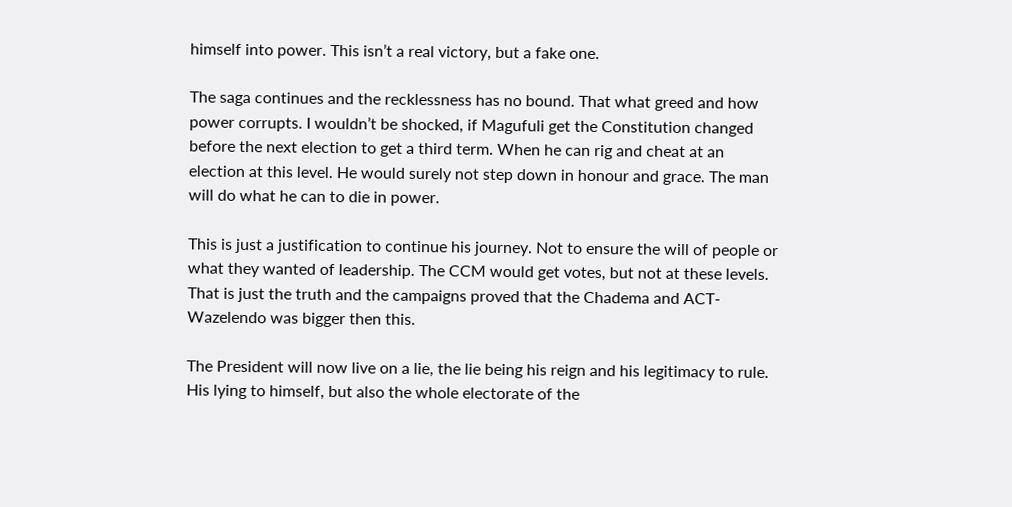himself into power. This isn’t a real victory, but a fake one.

The saga continues and the recklessness has no bound. That what greed and how power corrupts. I wouldn’t be shocked, if Magufuli get the Constitution changed before the next election to get a third term. When he can rig and cheat at an election at this level. He would surely not step down in honour and grace. The man will do what he can to die in power.

This is just a justification to continue his journey. Not to ensure the will of people or what they wanted of leadership. The CCM would get votes, but not at these levels. That is just the truth and the campaigns proved that the Chadema and ACT-Wazelendo was bigger then this.

The President will now live on a lie, the lie being his reign and his legitimacy to rule. His lying to himself, but also the whole electorate of the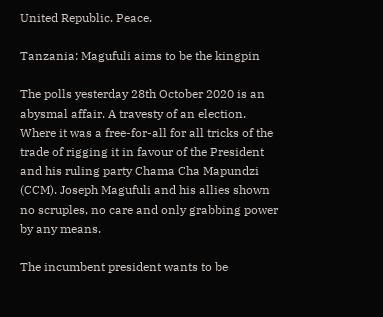United Republic. Peace.

Tanzania: Magufuli aims to be the kingpin

The polls yesterday 28th October 2020 is an abysmal affair. A travesty of an election. Where it was a free-for-all for all tricks of the trade of rigging it in favour of the President and his ruling party Chama Cha Mapundzi (CCM). Joseph Magufuli and his allies shown no scruples, no care and only grabbing power by any means.

The incumbent president wants to be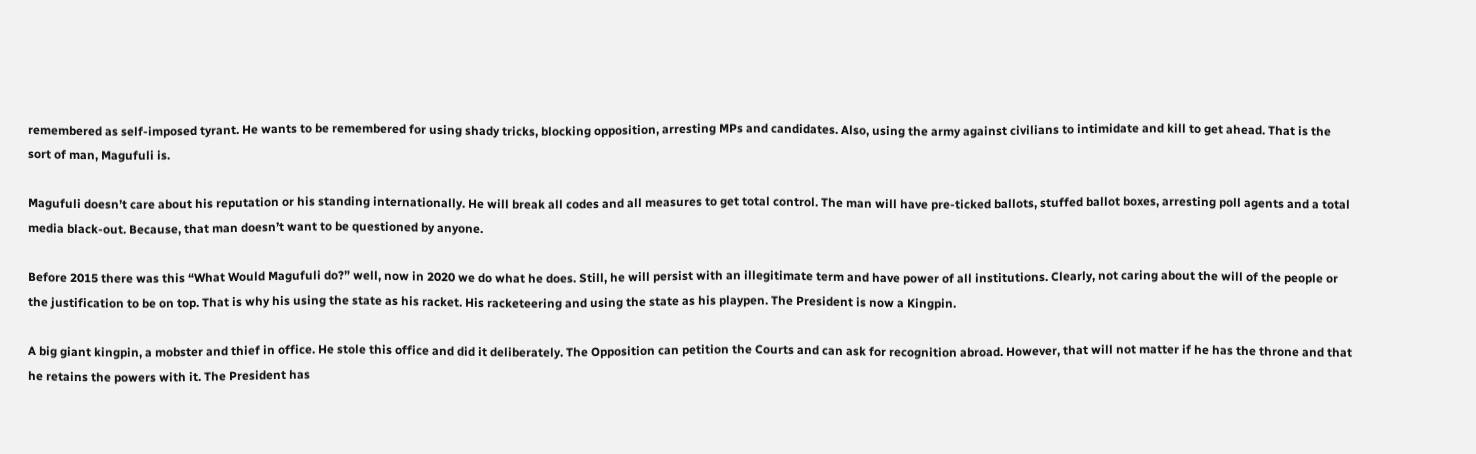remembered as self-imposed tyrant. He wants to be remembered for using shady tricks, blocking opposition, arresting MPs and candidates. Also, using the army against civilians to intimidate and kill to get ahead. That is the sort of man, Magufuli is.

Magufuli doesn’t care about his reputation or his standing internationally. He will break all codes and all measures to get total control. The man will have pre-ticked ballots, stuffed ballot boxes, arresting poll agents and a total media black-out. Because, that man doesn’t want to be questioned by anyone.

Before 2015 there was this “What Would Magufuli do?” well, now in 2020 we do what he does. Still, he will persist with an illegitimate term and have power of all institutions. Clearly, not caring about the will of the people or the justification to be on top. That is why his using the state as his racket. His racketeering and using the state as his playpen. The President is now a Kingpin.

A big giant kingpin, a mobster and thief in office. He stole this office and did it deliberately. The Opposition can petition the Courts and can ask for recognition abroad. However, that will not matter if he has the throne and that he retains the powers with it. The President has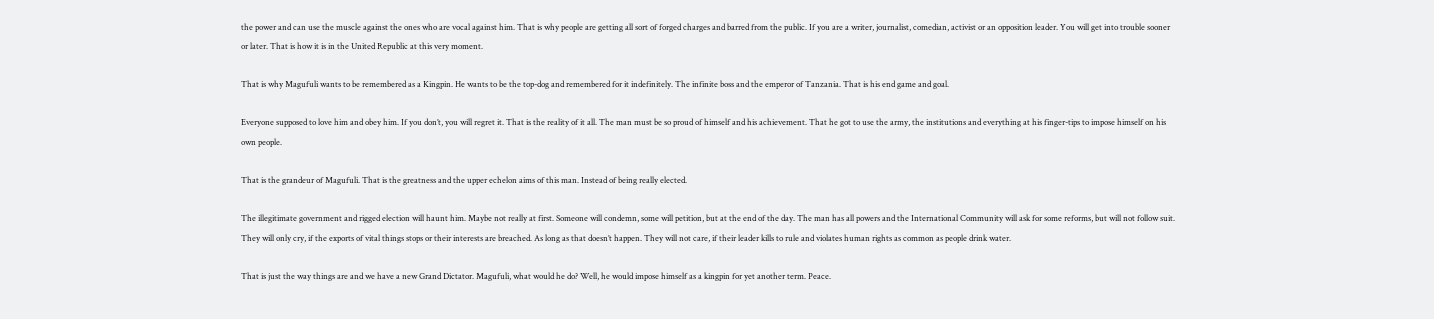the power and can use the muscle against the ones who are vocal against him. That is why people are getting all sort of forged charges and barred from the public. If you are a writer, journalist, comedian, activist or an opposition leader. You will get into trouble sooner or later. That is how it is in the United Republic at this very moment.

That is why Magufuli wants to be remembered as a Kingpin. He wants to be the top-dog and remembered for it indefinitely. The infinite boss and the emperor of Tanzania. That is his end game and goal.

Everyone supposed to love him and obey him. If you don’t, you will regret it. That is the reality of it all. The man must be so proud of himself and his achievement. That he got to use the army, the institutions and everything at his finger-tips to impose himself on his own people.

That is the grandeur of Magufuli. That is the greatness and the upper echelon aims of this man. Instead of being really elected.

The illegitimate government and rigged election will haunt him. Maybe not really at first. Someone will condemn, some will petition, but at the end of the day. The man has all powers and the International Community will ask for some reforms, but will not follow suit. They will only cry, if the exports of vital things stops or their interests are breached. As long as that doesn’t happen. They will not care, if their leader kills to rule and violates human rights as common as people drink water.

That is just the way things are and we have a new Grand Dictator. Magufuli, what would he do? Well, he would impose himself as a kingpin for yet another term. Peace.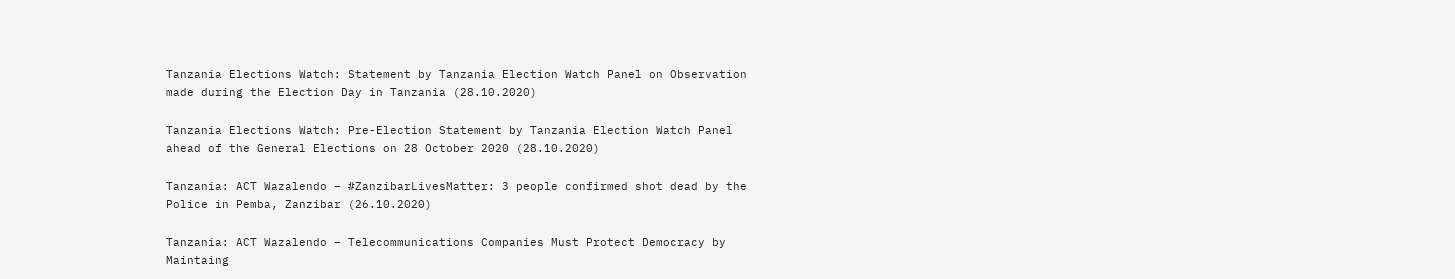Tanzania Elections Watch: Statement by Tanzania Election Watch Panel on Observation made during the Election Day in Tanzania (28.10.2020)

Tanzania Elections Watch: Pre-Election Statement by Tanzania Election Watch Panel ahead of the General Elections on 28 October 2020 (28.10.2020)

Tanzania: ACT Wazalendo – #ZanzibarLivesMatter: 3 people confirmed shot dead by the Police in Pemba, Zanzibar (26.10.2020)

Tanzania: ACT Wazalendo – Telecommunications Companies Must Protect Democracy by Maintaing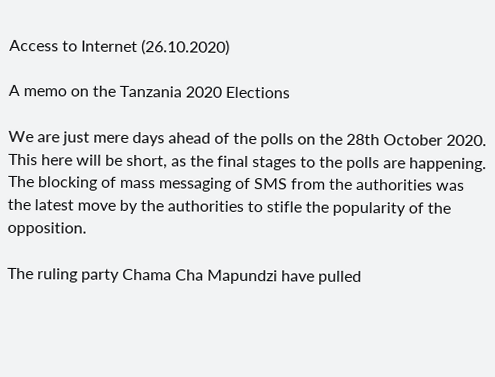Access to Internet (26.10.2020)

A memo on the Tanzania 2020 Elections

We are just mere days ahead of the polls on the 28th October 2020. This here will be short, as the final stages to the polls are happening. The blocking of mass messaging of SMS from the authorities was the latest move by the authorities to stifle the popularity of the opposition.

The ruling party Chama Cha Mapundzi have pulled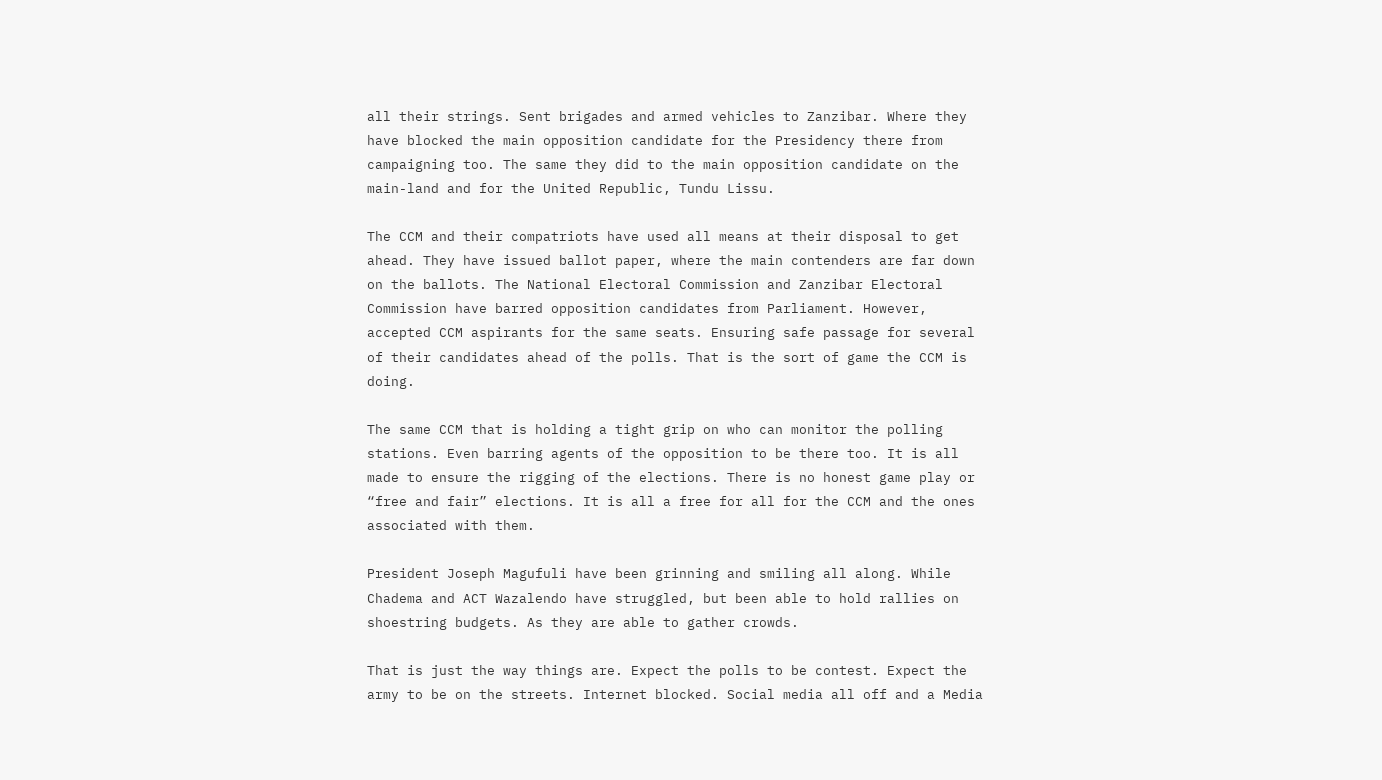all their strings. Sent brigades and armed vehicles to Zanzibar. Where they have blocked the main opposition candidate for the Presidency there from campaigning too. The same they did to the main opposition candidate on the main-land and for the United Republic, Tundu Lissu.

The CCM and their compatriots have used all means at their disposal to get ahead. They have issued ballot paper, where the main contenders are far down on the ballots. The National Electoral Commission and Zanzibar Electoral Commission have barred opposition candidates from Parliament. However, accepted CCM aspirants for the same seats. Ensuring safe passage for several of their candidates ahead of the polls. That is the sort of game the CCM is doing.

The same CCM that is holding a tight grip on who can monitor the polling stations. Even barring agents of the opposition to be there too. It is all made to ensure the rigging of the elections. There is no honest game play or “free and fair” elections. It is all a free for all for the CCM and the ones associated with them.

President Joseph Magufuli have been grinning and smiling all along. While Chadema and ACT Wazalendo have struggled, but been able to hold rallies on shoestring budgets. As they are able to gather crowds.

That is just the way things are. Expect the polls to be contest. Expect the army to be on the streets. Internet blocked. Social media all off and a Media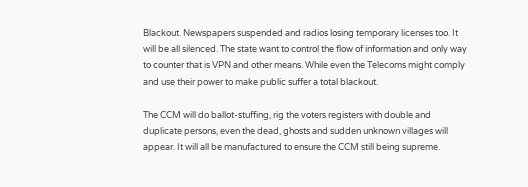Blackout. Newspapers suspended and radios losing temporary licenses too. It will be all silenced. The state want to control the flow of information and only way to counter that is VPN and other means. While even the Telecoms might comply and use their power to make public suffer a total blackout.

The CCM will do ballot-stuffing, rig the voters registers with double and duplicate persons, even the dead, ghosts and sudden unknown villages will appear. It will all be manufactured to ensure the CCM still being supreme.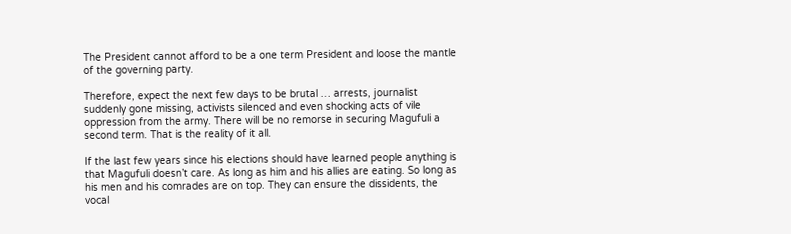The President cannot afford to be a one term President and loose the mantle of the governing party.

Therefore, expect the next few days to be brutal … arrests, journalist suddenly gone missing, activists silenced and even shocking acts of vile oppression from the army. There will be no remorse in securing Magufuli a second term. That is the reality of it all.

If the last few years since his elections should have learned people anything is that Magufuli doesn’t care. As long as him and his allies are eating. So long as his men and his comrades are on top. They can ensure the dissidents, the vocal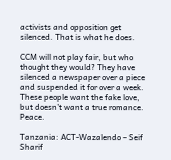activists and opposition get silenced. That is what he does.

CCM will not play fair, but who thought they would? They have silenced a newspaper over a piece and suspended it for over a week. These people want the fake love, but doesn’t want a true romance. Peace.

Tanzania: ACT-Wazalendo – Seif Sharif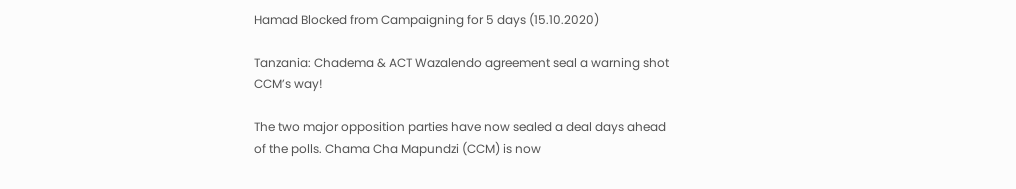Hamad Blocked from Campaigning for 5 days (15.10.2020)

Tanzania: Chadema & ACT Wazalendo agreement seal a warning shot CCM’s way!

The two major opposition parties have now sealed a deal days ahead of the polls. Chama Cha Mapundzi (CCM) is now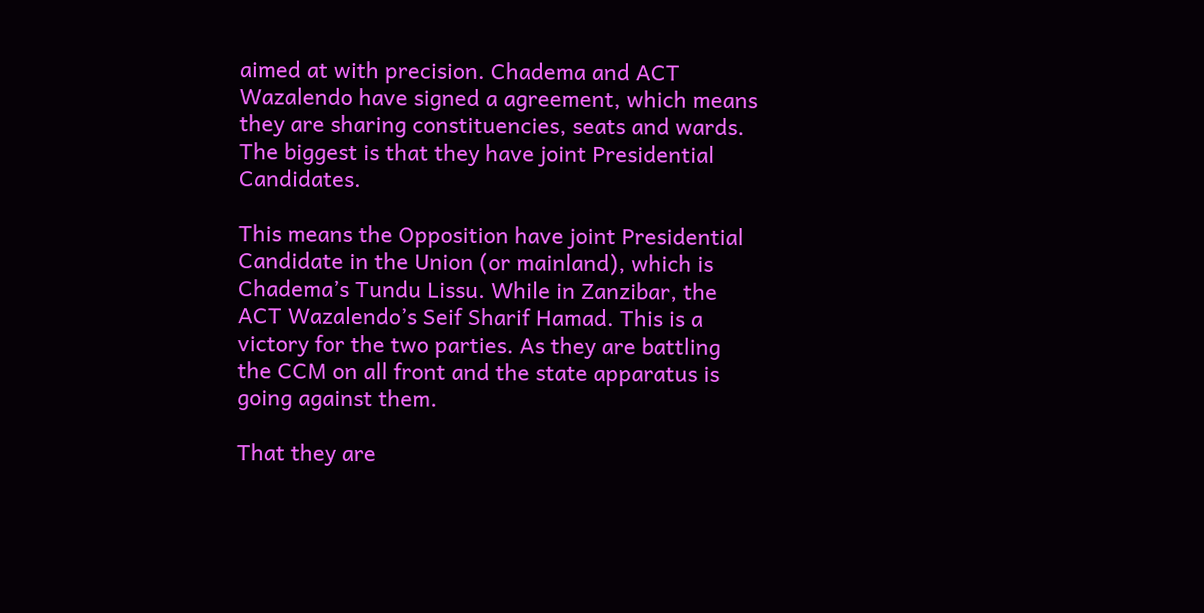aimed at with precision. Chadema and ACT Wazalendo have signed a agreement, which means they are sharing constituencies, seats and wards. The biggest is that they have joint Presidential Candidates.

This means the Opposition have joint Presidential Candidate in the Union (or mainland), which is Chadema’s Tundu Lissu. While in Zanzibar, the ACT Wazalendo’s Seif Sharif Hamad. This is a victory for the two parties. As they are battling the CCM on all front and the state apparatus is going against them.

That they are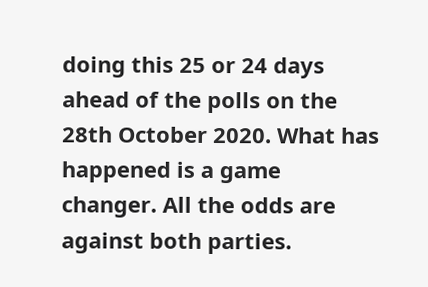doing this 25 or 24 days ahead of the polls on the 28th October 2020. What has happened is a game changer. All the odds are against both parties.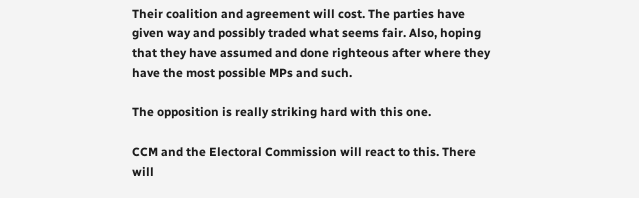Their coalition and agreement will cost. The parties have given way and possibly traded what seems fair. Also, hoping that they have assumed and done righteous after where they have the most possible MPs and such.

The opposition is really striking hard with this one.

CCM and the Electoral Commission will react to this. There will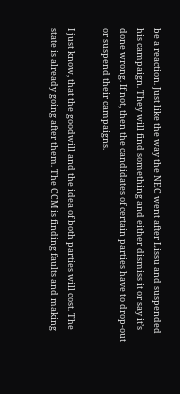be a reaction. Just like the way the NEC went after Lissu and suspended his campaign. They will find something and either dismiss it or say it’s done wrong. If not, then the candidates of certain parties have to drop-out or suspend their campaigns.

I just know, that the goodwill and the idea of both parties will cost. The state is already going after them. The CCM is finding faults and making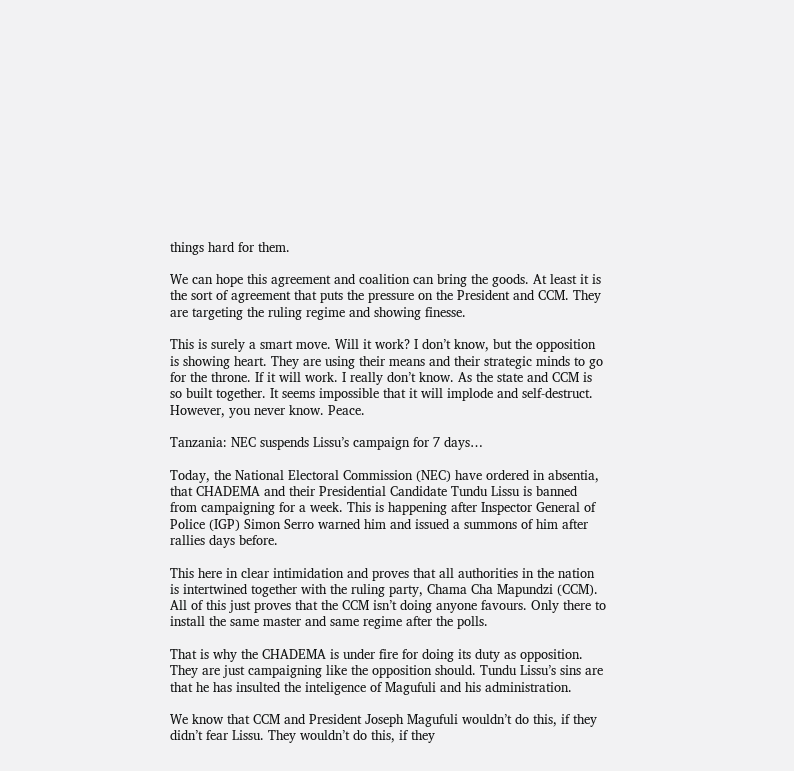things hard for them.

We can hope this agreement and coalition can bring the goods. At least it is the sort of agreement that puts the pressure on the President and CCM. They are targeting the ruling regime and showing finesse.

This is surely a smart move. Will it work? I don’t know, but the opposition is showing heart. They are using their means and their strategic minds to go for the throne. If it will work. I really don’t know. As the state and CCM is so built together. It seems impossible that it will implode and self-destruct. However, you never know. Peace.

Tanzania: NEC suspends Lissu’s campaign for 7 days…

Today, the National Electoral Commission (NEC) have ordered in absentia, that CHADEMA and their Presidential Candidate Tundu Lissu is banned from campaigning for a week. This is happening after Inspector General of Police (IGP) Simon Serro warned him and issued a summons of him after rallies days before.

This here in clear intimidation and proves that all authorities in the nation is intertwined together with the ruling party, Chama Cha Mapundzi (CCM). All of this just proves that the CCM isn’t doing anyone favours. Only there to install the same master and same regime after the polls.

That is why the CHADEMA is under fire for doing its duty as opposition. They are just campaigning like the opposition should. Tundu Lissu’s sins are that he has insulted the inteligence of Magufuli and his administration.

We know that CCM and President Joseph Magufuli wouldn’t do this, if they didn’t fear Lissu. They wouldn’t do this, if they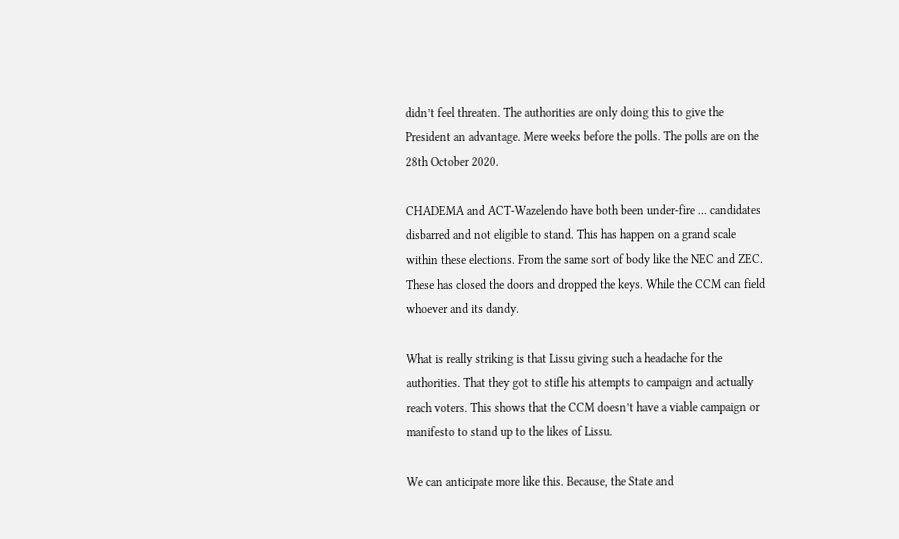didn’t feel threaten. The authorities are only doing this to give the President an advantage. Mere weeks before the polls. The polls are on the 28th October 2020.

CHADEMA and ACT-Wazelendo have both been under-fire … candidates disbarred and not eligible to stand. This has happen on a grand scale within these elections. From the same sort of body like the NEC and ZEC. These has closed the doors and dropped the keys. While the CCM can field whoever and its dandy.

What is really striking is that Lissu giving such a headache for the authorities. That they got to stifle his attempts to campaign and actually reach voters. This shows that the CCM doesn’t have a viable campaign or manifesto to stand up to the likes of Lissu.

We can anticipate more like this. Because, the State and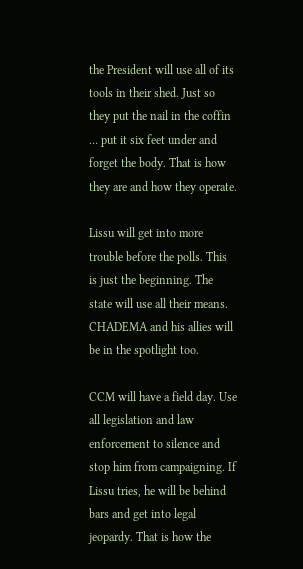the President will use all of its tools in their shed. Just so they put the nail in the coffin … put it six feet under and forget the body. That is how they are and how they operate.

Lissu will get into more trouble before the polls. This is just the beginning. The state will use all their means. CHADEMA and his allies will be in the spotlight too.

CCM will have a field day. Use all legislation and law enforcement to silence and stop him from campaigning. If Lissu tries, he will be behind bars and get into legal jeopardy. That is how the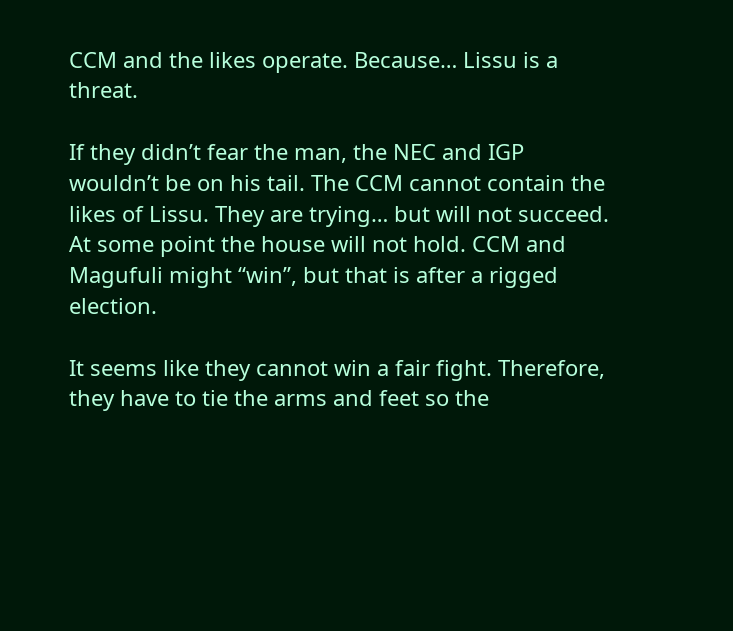CCM and the likes operate. Because… Lissu is a threat.

If they didn’t fear the man, the NEC and IGP wouldn’t be on his tail. The CCM cannot contain the likes of Lissu. They are trying… but will not succeed. At some point the house will not hold. CCM and Magufuli might “win”, but that is after a rigged election.

It seems like they cannot win a fair fight. Therefore, they have to tie the arms and feet so the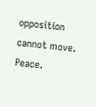opposition cannot move. Peace.